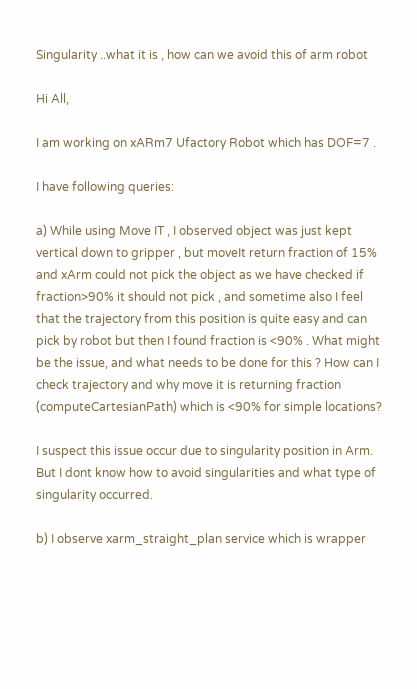Singularity ..what it is , how can we avoid this of arm robot

Hi All,

I am working on xARm7 Ufactory Robot which has DOF=7 .

I have following queries:

a) While using Move IT , I observed object was just kept vertical down to gripper , but moveIt return fraction of 15% and xArm could not pick the object as we have checked if fraction>90% it should not pick , and sometime also I feel that the trajectory from this position is quite easy and can pick by robot but then I found fraction is <90% . What might be the issue, and what needs to be done for this ? How can I check trajectory and why move it is returning fraction (computeCartesianPath) which is <90% for simple locations?

I suspect this issue occur due to singularity position in Arm. But I dont know how to avoid singularities and what type of singularity occurred.

b) I observe xarm_straight_plan service which is wrapper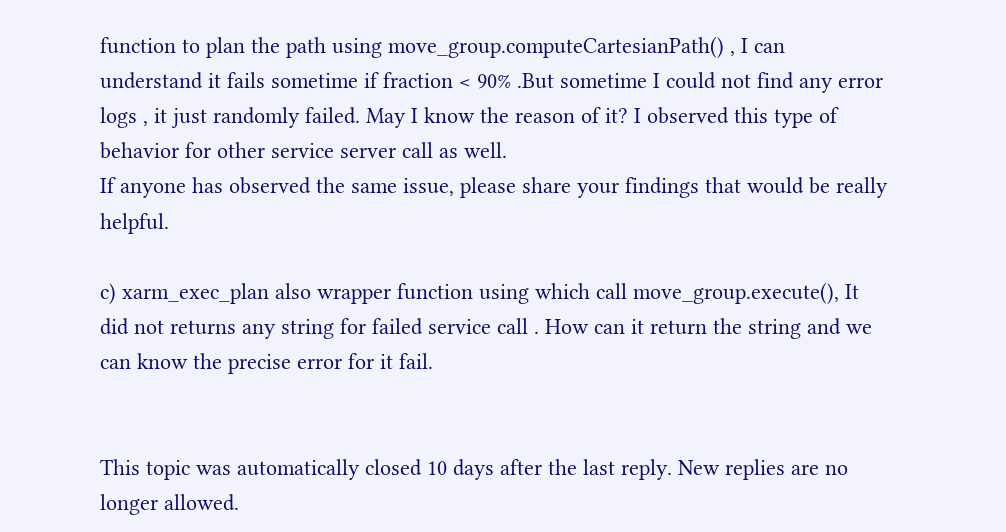function to plan the path using move_group.computeCartesianPath() , I can understand it fails sometime if fraction < 90% .But sometime I could not find any error logs , it just randomly failed. May I know the reason of it? I observed this type of behavior for other service server call as well.
If anyone has observed the same issue, please share your findings that would be really helpful.

c) xarm_exec_plan also wrapper function using which call move_group.execute(), It did not returns any string for failed service call . How can it return the string and we can know the precise error for it fail.


This topic was automatically closed 10 days after the last reply. New replies are no longer allowed.